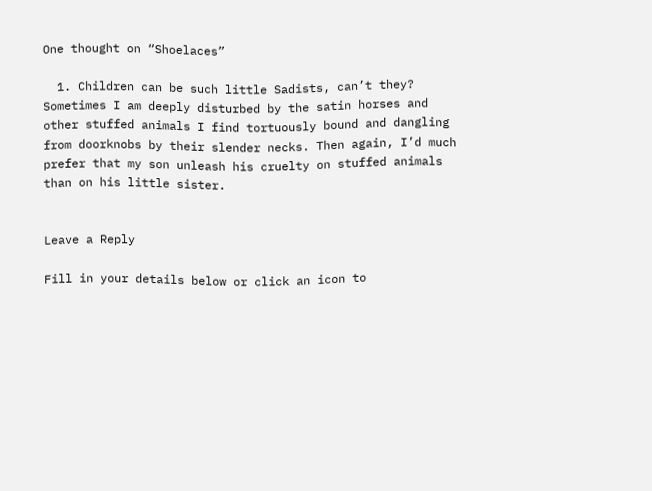One thought on “Shoelaces”

  1. Children can be such little Sadists, can’t they? Sometimes I am deeply disturbed by the satin horses and other stuffed animals I find tortuously bound and dangling from doorknobs by their slender necks. Then again, I’d much prefer that my son unleash his cruelty on stuffed animals than on his little sister.


Leave a Reply

Fill in your details below or click an icon to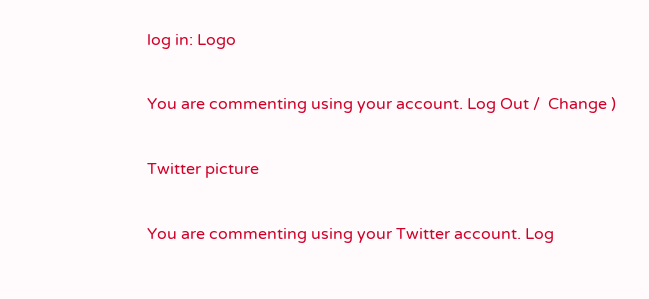log in: Logo

You are commenting using your account. Log Out /  Change )

Twitter picture

You are commenting using your Twitter account. Log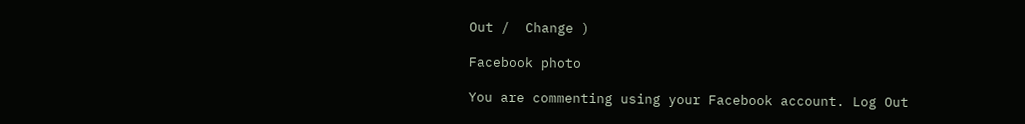Out /  Change )

Facebook photo

You are commenting using your Facebook account. Log Out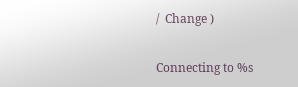/  Change )

Connecting to %s